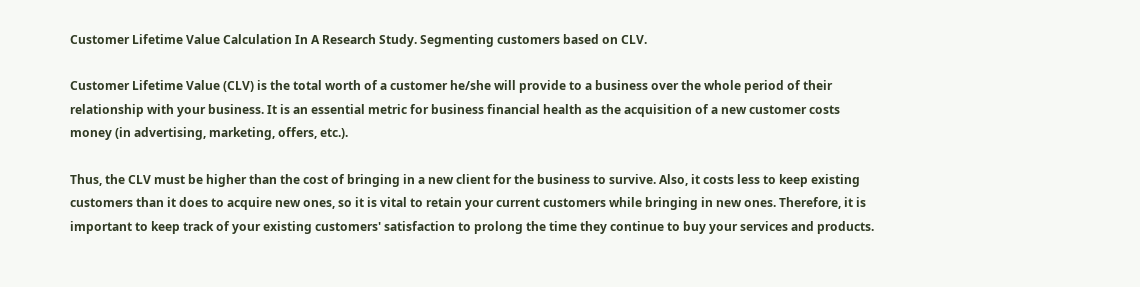Customer Lifetime Value Calculation In A Research Study. Segmenting customers based on CLV.

Customer Lifetime Value (CLV) is the total worth of a customer he/she will provide to a business over the whole period of their relationship with your business. It is an essential metric for business financial health as the acquisition of a new customer costs money (in advertising, marketing, offers, etc.).

Thus, the CLV must be higher than the cost of bringing in a new client for the business to survive. Also, it costs less to keep existing customers than it does to acquire new ones, so it is vital to retain your current customers while bringing in new ones. Therefore, it is important to keep track of your existing customers' satisfaction to prolong the time they continue to buy your services and products.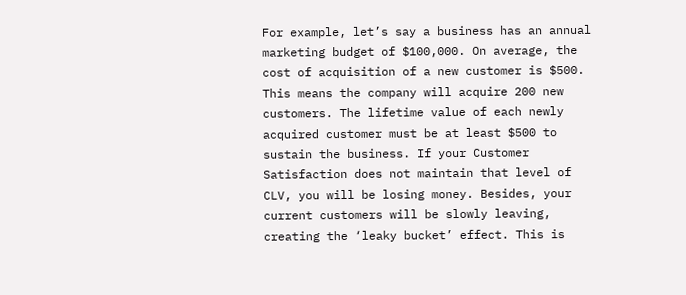For example, let’s say a business has an annual marketing budget of $100,000. On average, the cost of acquisition of a new customer is $500. This means the company will acquire 200 new customers. The lifetime value of each newly acquired customer must be at least $500 to sustain the business. If your Customer Satisfaction does not maintain that level of CLV, you will be losing money. Besides, your current customers will be slowly leaving, creating the ‘leaky bucket’ effect. This is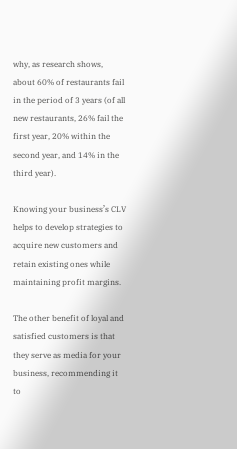why, as research shows, about 60% of restaurants fail in the period of 3 years (of all new restaurants, 26% fail the first year, 20% within the second year, and 14% in the third year).

Knowing your business’s CLV helps to develop strategies to acquire new customers and retain existing ones while maintaining profit margins.

The other benefit of loyal and satisfied customers is that they serve as media for your business, recommending it to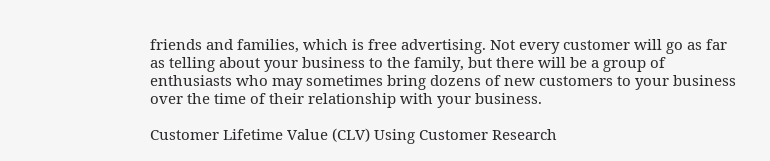friends and families, which is free advertising. Not every customer will go as far as telling about your business to the family, but there will be a group of enthusiasts who may sometimes bring dozens of new customers to your business over the time of their relationship with your business.

Customer Lifetime Value (CLV) Using Customer Research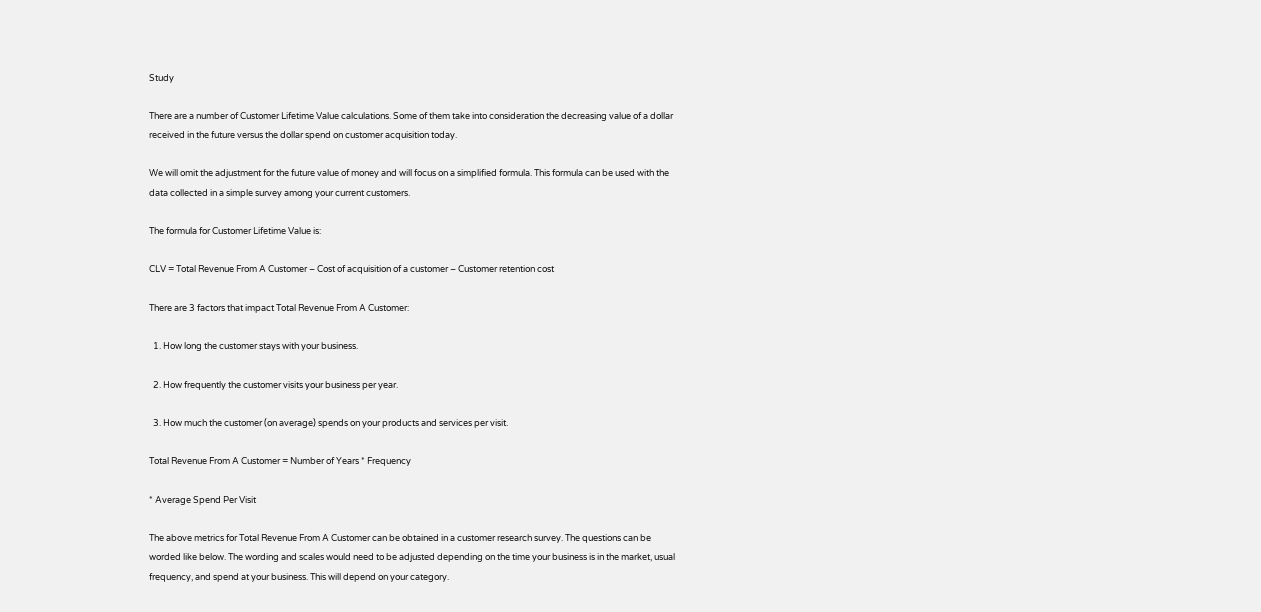Study

There are a number of Customer Lifetime Value calculations. Some of them take into consideration the decreasing value of a dollar received in the future versus the dollar spend on customer acquisition today.

We will omit the adjustment for the future value of money and will focus on a simplified formula. This formula can be used with the data collected in a simple survey among your current customers.

The formula for Customer Lifetime Value is:

CLV = Total Revenue From A Customer – Cost of acquisition of a customer – Customer retention cost

There are 3 factors that impact Total Revenue From A Customer:

  1. How long the customer stays with your business.

  2. How frequently the customer visits your business per year.

  3. How much the customer (on average) spends on your products and services per visit.

Total Revenue From A Customer = Number of Years * Frequency

* Average Spend Per Visit

The above metrics for Total Revenue From A Customer can be obtained in a customer research survey. The questions can be worded like below. The wording and scales would need to be adjusted depending on the time your business is in the market, usual frequency, and spend at your business. This will depend on your category.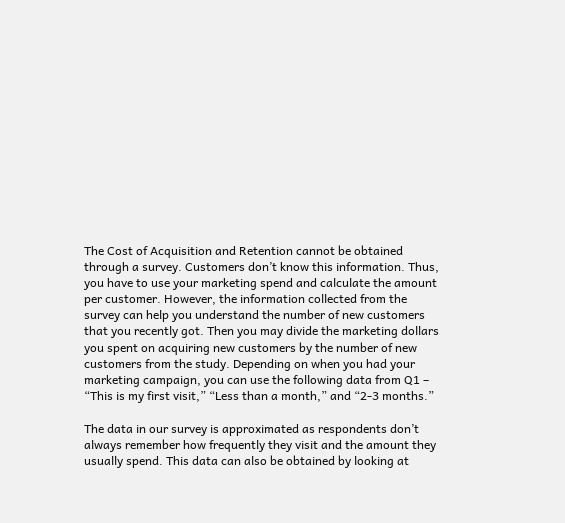The Cost of Acquisition and Retention cannot be obtained through a survey. Customers don’t know this information. Thus, you have to use your marketing spend and calculate the amount per customer. However, the information collected from the survey can help you understand the number of new customers that you recently got. Then you may divide the marketing dollars you spent on acquiring new customers by the number of new customers from the study. Depending on when you had your marketing campaign, you can use the following data from Q1 – “This is my first visit,” “Less than a month,” and “2-3 months.”

The data in our survey is approximated as respondents don’t always remember how frequently they visit and the amount they usually spend. This data can also be obtained by looking at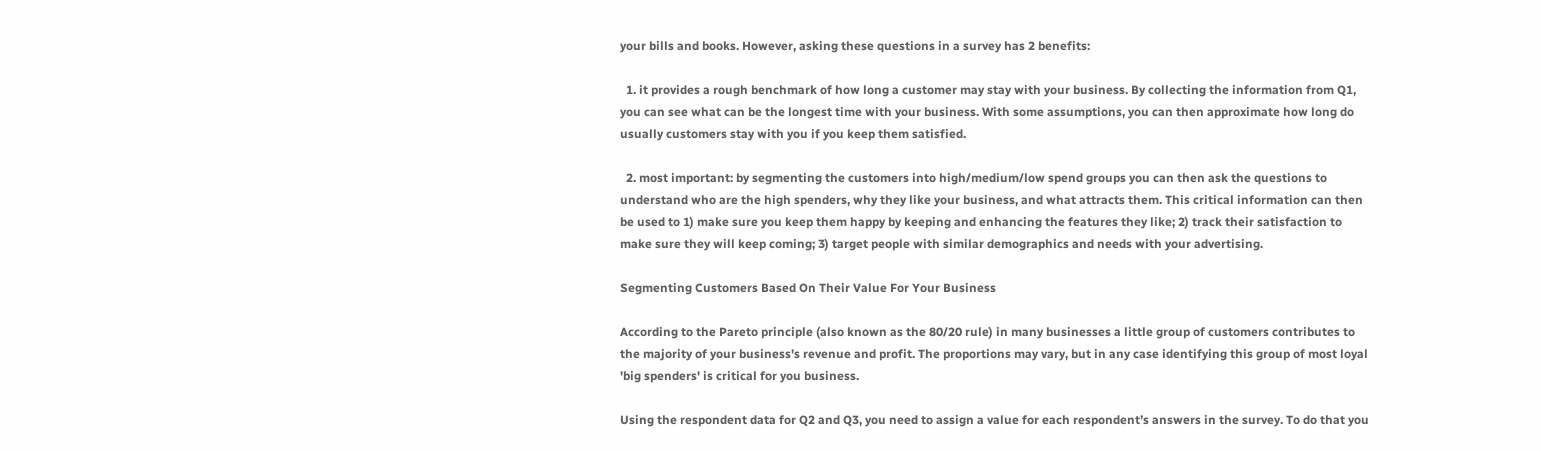your bills and books. However, asking these questions in a survey has 2 benefits:

  1. it provides a rough benchmark of how long a customer may stay with your business. By collecting the information from Q1, you can see what can be the longest time with your business. With some assumptions, you can then approximate how long do usually customers stay with you if you keep them satisfied.

  2. most important: by segmenting the customers into high/medium/low spend groups you can then ask the questions to understand who are the high spenders, why they like your business, and what attracts them. This critical information can then be used to 1) make sure you keep them happy by keeping and enhancing the features they like; 2) track their satisfaction to make sure they will keep coming; 3) target people with similar demographics and needs with your advertising.

Segmenting Customers Based On Their Value For Your Business

According to the Pareto principle (also known as the 80/20 rule) in many businesses a little group of customers contributes to the majority of your business's revenue and profit. The proportions may vary, but in any case identifying this group of most loyal 'big spenders' is critical for you business.

Using the respondent data for Q2 and Q3, you need to assign a value for each respondent’s answers in the survey. To do that you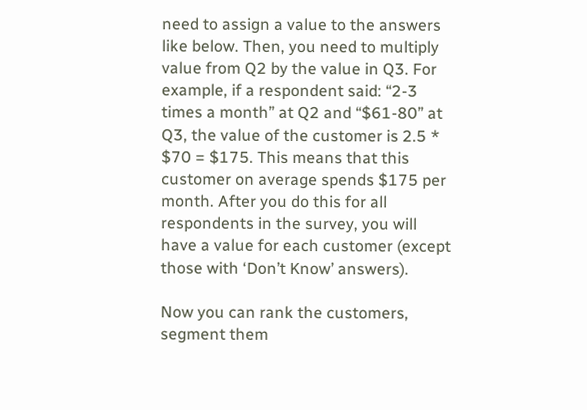need to assign a value to the answers like below. Then, you need to multiply value from Q2 by the value in Q3. For example, if a respondent said: “2-3 times a month” at Q2 and “$61-80” at Q3, the value of the customer is 2.5 * $70 = $175. This means that this customer on average spends $175 per month. After you do this for all respondents in the survey, you will have a value for each customer (except those with ‘Don’t Know’ answers).

Now you can rank the customers, segment them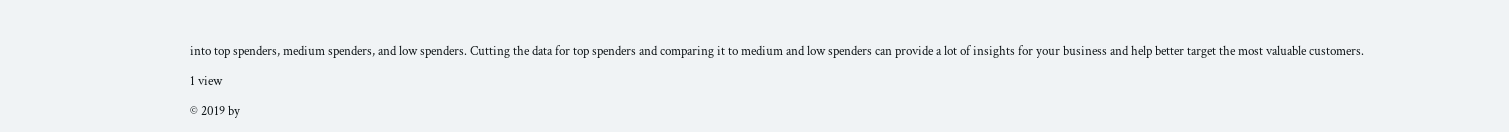into top spenders, medium spenders, and low spenders. Cutting the data for top spenders and comparing it to medium and low spenders can provide a lot of insights for your business and help better target the most valuable customers.

1 view

© 2019 by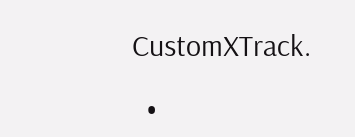CustomXTrack.

  •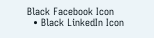Black Facebook Icon
  • Black LinkedIn Icon